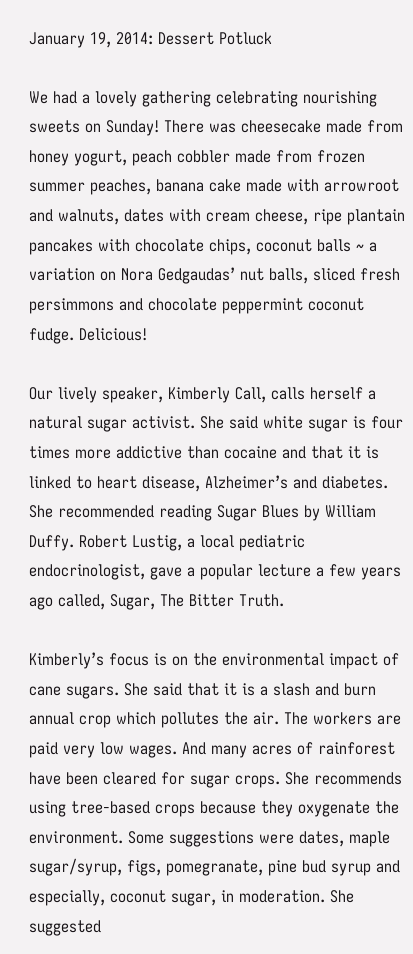January 19, 2014: Dessert Potluck

We had a lovely gathering celebrating nourishing sweets on Sunday! There was cheesecake made from honey yogurt, peach cobbler made from frozen summer peaches, banana cake made with arrowroot and walnuts, dates with cream cheese, ripe plantain pancakes with chocolate chips, coconut balls ~ a variation on Nora Gedgaudas’ nut balls, sliced fresh persimmons and chocolate peppermint coconut fudge. Delicious!

Our lively speaker, Kimberly Call, calls herself a natural sugar activist. She said white sugar is four times more addictive than cocaine and that it is linked to heart disease, Alzheimer’s and diabetes. She recommended reading Sugar Blues by William Duffy. Robert Lustig, a local pediatric endocrinologist, gave a popular lecture a few years ago called, Sugar, The Bitter Truth.

Kimberly’s focus is on the environmental impact of cane sugars. She said that it is a slash and burn annual crop which pollutes the air. The workers are paid very low wages. And many acres of rainforest have been cleared for sugar crops. She recommends using tree-based crops because they oxygenate the environment. Some suggestions were dates, maple sugar/syrup, figs, pomegranate, pine bud syrup and especially, coconut sugar, in moderation. She suggested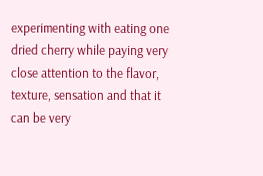experimenting with eating one dried cherry while paying very close attention to the flavor, texture, sensation and that it can be very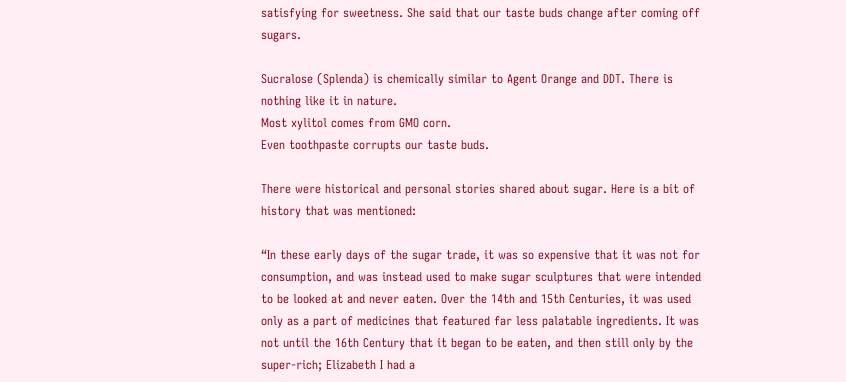satisfying for sweetness. She said that our taste buds change after coming off sugars.

Sucralose (Splenda) is chemically similar to Agent Orange and DDT. There is nothing like it in nature.
Most xylitol comes from GMO corn.
Even toothpaste corrupts our taste buds.

There were historical and personal stories shared about sugar. Here is a bit of history that was mentioned:

“In these early days of the sugar trade, it was so expensive that it was not for consumption, and was instead used to make sugar sculptures that were intended to be looked at and never eaten. Over the 14th and 15th Centuries, it was used only as a part of medicines that featured far less palatable ingredients. It was not until the 16th Century that it began to be eaten, and then still only by the super-rich; Elizabeth I had a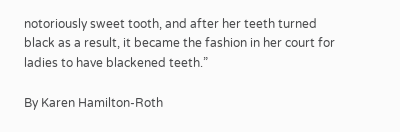notoriously sweet tooth, and after her teeth turned black as a result, it became the fashion in her court for ladies to have blackened teeth.”

By Karen Hamilton-Roth